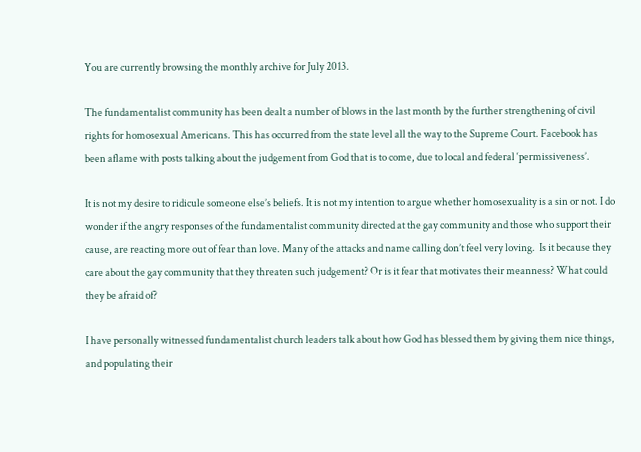You are currently browsing the monthly archive for July 2013.

The fundamentalist community has been dealt a number of blows in the last month by the further strengthening of civil rights for homosexual Americans. This has occurred from the state level all the way to the Supreme Court. Facebook has been aflame with posts talking about the judgement from God that is to come, due to local and federal ‘permissiveness’.

It is not my desire to ridicule someone else’s beliefs. It is not my intention to argue whether homosexuality is a sin or not. I do wonder if the angry responses of the fundamentalist community directed at the gay community and those who support their cause, are reacting more out of fear than love. Many of the attacks and name calling don’t feel very loving.  Is it because they care about the gay community that they threaten such judgement? Or is it fear that motivates their meanness? What could they be afraid of?

I have personally witnessed fundamentalist church leaders talk about how God has blessed them by giving them nice things, and populating their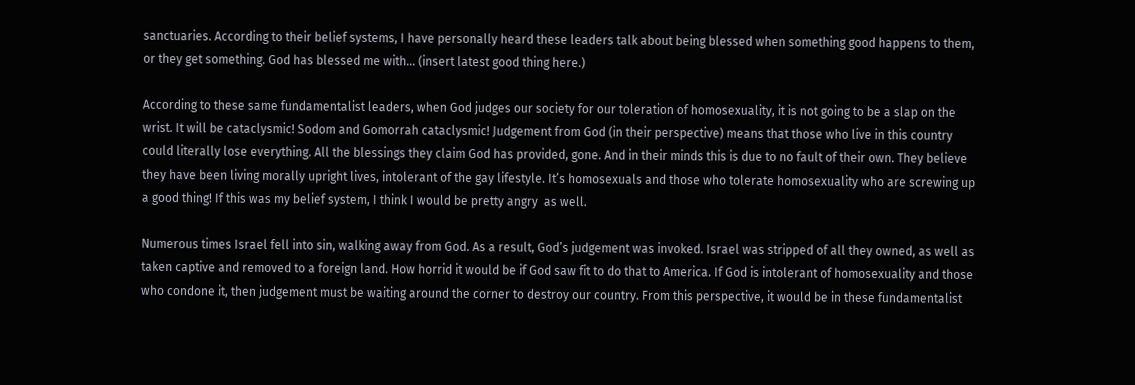sanctuaries. According to their belief systems, I have personally heard these leaders talk about being blessed when something good happens to them, or they get something. God has blessed me with… (insert latest good thing here.)

According to these same fundamentalist leaders, when God judges our society for our toleration of homosexuality, it is not going to be a slap on the wrist. It will be cataclysmic! Sodom and Gomorrah cataclysmic! Judgement from God (in their perspective) means that those who live in this country could literally lose everything. All the blessings they claim God has provided, gone. And in their minds this is due to no fault of their own. They believe they have been living morally upright lives, intolerant of the gay lifestyle. It’s homosexuals and those who tolerate homosexuality who are screwing up a good thing! If this was my belief system, I think I would be pretty angry  as well.

Numerous times Israel fell into sin, walking away from God. As a result, God’s judgement was invoked. Israel was stripped of all they owned, as well as taken captive and removed to a foreign land. How horrid it would be if God saw fit to do that to America. If God is intolerant of homosexuality and those who condone it, then judgement must be waiting around the corner to destroy our country. From this perspective, it would be in these fundamentalist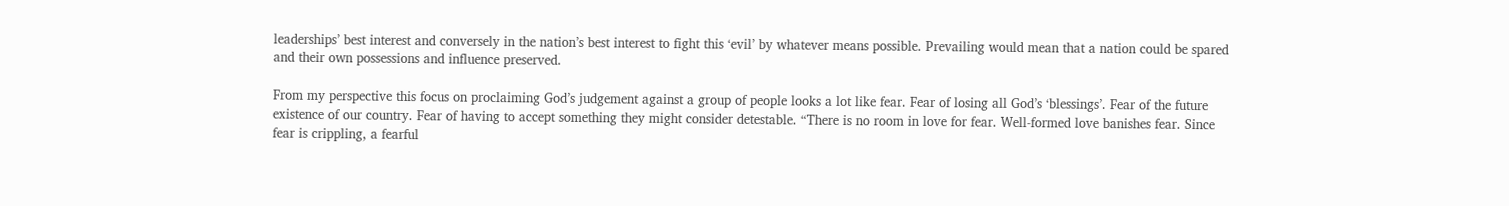leaderships’ best interest and conversely in the nation’s best interest to fight this ‘evil’ by whatever means possible. Prevailing would mean that a nation could be spared and their own possessions and influence preserved.

From my perspective this focus on proclaiming God’s judgement against a group of people looks a lot like fear. Fear of losing all God’s ‘blessings’. Fear of the future existence of our country. Fear of having to accept something they might consider detestable. “There is no room in love for fear. Well-formed love banishes fear. Since fear is crippling, a fearful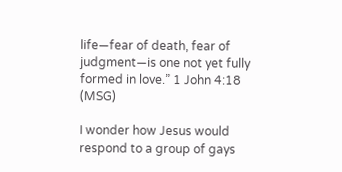life—fear of death, fear of judgment—is one not yet fully formed in love.” 1 John 4:18 (MSG)

I wonder how Jesus would respond to a group of gays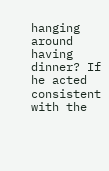hanging around having dinner? If he acted consistent with the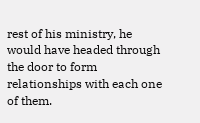rest of his ministry, he would have headed through the door to form relationships with each one of them.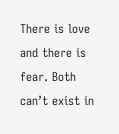There is love and there is fear. Both can’t exist in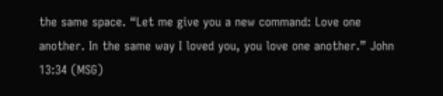the same space. “Let me give you a new command: Love one another. In the same way I loved you, you love one another.” John 13:34 (MSG)